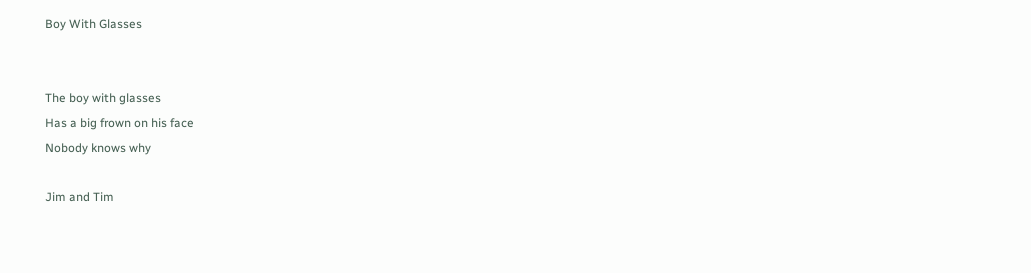Boy With Glasses


The boy with glasses
Has a big frown on his face
Nobody knows why

Jim and Tim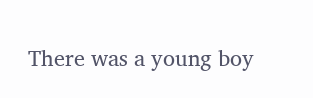There was a young boy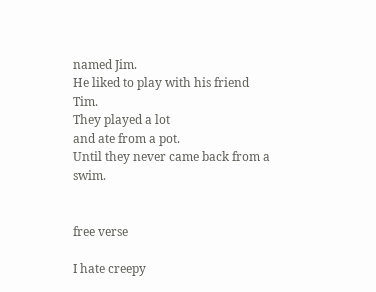named Jim.
He liked to play with his friend Tim.
They played a lot
and ate from a pot.
Until they never came back from a swim.


free verse

I hate creepy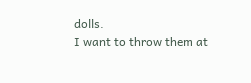dolls.
I want to throw them at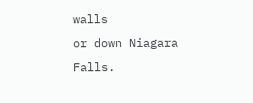walls
or down Niagara Falls.